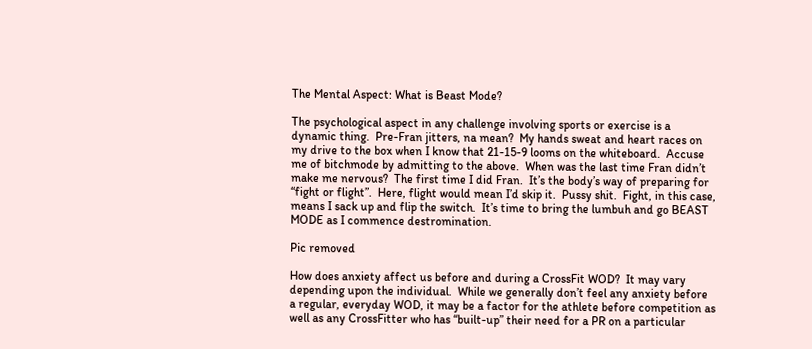The Mental Aspect: What is Beast Mode?

The psychological aspect in any challenge involving sports or exercise is a dynamic thing.  Pre-Fran jitters, na mean?  My hands sweat and heart races on my drive to the box when I know that 21-15-9 looms on the whiteboard.  Accuse me of bitchmode by admitting to the above.  When was the last time Fran didn’t make me nervous?  The first time I did Fran.  It’s the body’s way of preparing for “fight or flight”.  Here, flight would mean I’d skip it.  Pussy shit.  Fight, in this case, means I sack up and flip the switch.  It’s time to bring the lumbuh and go BEAST MODE as I commence destromination.

Pic removed

How does anxiety affect us before and during a CrossFit WOD?  It may vary depending upon the individual.  While we generally don’t feel any anxiety before a regular, everyday WOD, it may be a factor for the athlete before competition as well as any CrossFitter who has “built-up” their need for a PR on a particular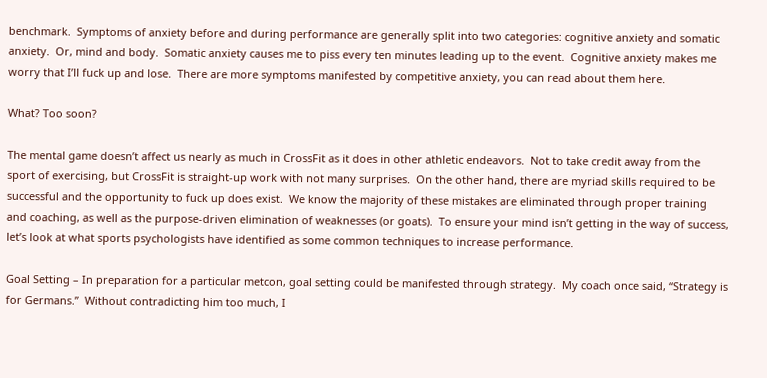benchmark.  Symptoms of anxiety before and during performance are generally split into two categories: cognitive anxiety and somatic anxiety.  Or, mind and body.  Somatic anxiety causes me to piss every ten minutes leading up to the event.  Cognitive anxiety makes me worry that I’ll fuck up and lose.  There are more symptoms manifested by competitive anxiety, you can read about them here.

What? Too soon?

The mental game doesn’t affect us nearly as much in CrossFit as it does in other athletic endeavors.  Not to take credit away from the sport of exercising, but CrossFit is straight-up work with not many surprises.  On the other hand, there are myriad skills required to be successful and the opportunity to fuck up does exist.  We know the majority of these mistakes are eliminated through proper training and coaching, as well as the purpose-driven elimination of weaknesses (or goats).  To ensure your mind isn’t getting in the way of success, let’s look at what sports psychologists have identified as some common techniques to increase performance.

Goal Setting – In preparation for a particular metcon, goal setting could be manifested through strategy.  My coach once said, “Strategy is for Germans.”  Without contradicting him too much, I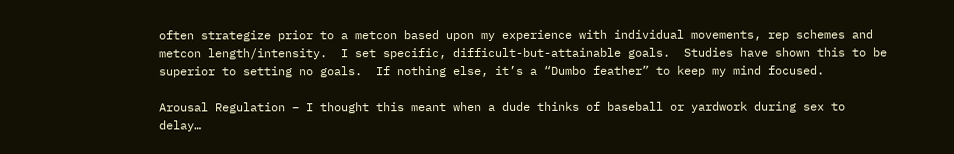often strategize prior to a metcon based upon my experience with individual movements, rep schemes and metcon length/intensity.  I set specific, difficult-but-attainable goals.  Studies have shown this to be superior to setting no goals.  If nothing else, it’s a “Dumbo feather” to keep my mind focused.

Arousal Regulation – I thought this meant when a dude thinks of baseball or yardwork during sex to delay…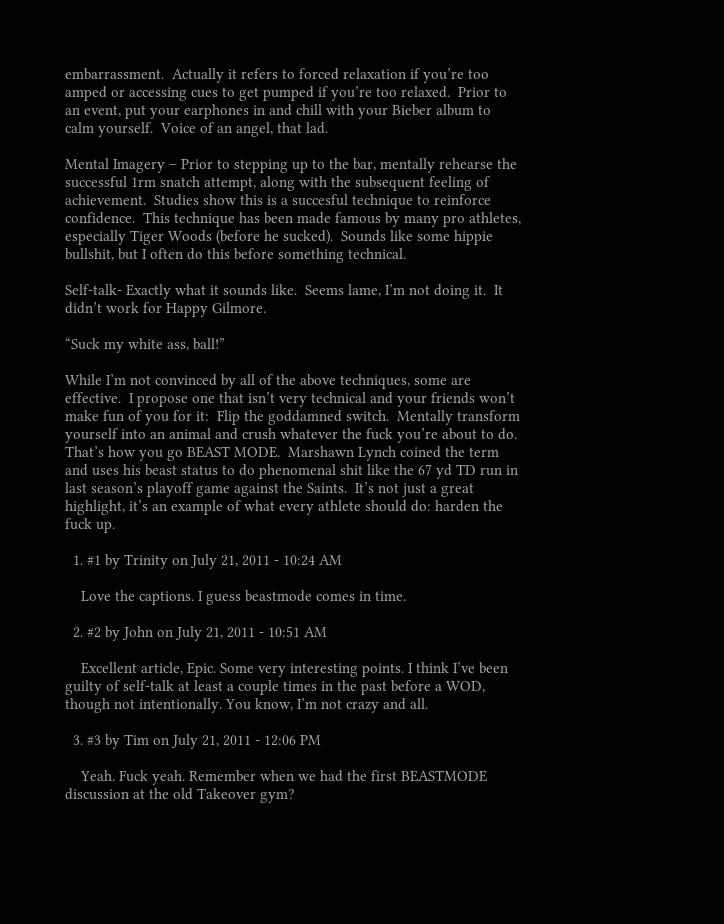embarrassment.  Actually it refers to forced relaxation if you’re too amped or accessing cues to get pumped if you’re too relaxed.  Prior to an event, put your earphones in and chill with your Bieber album to calm yourself.  Voice of an angel, that lad.

Mental Imagery – Prior to stepping up to the bar, mentally rehearse the successful 1rm snatch attempt, along with the subsequent feeling of achievement.  Studies show this is a succesful technique to reinforce confidence.  This technique has been made famous by many pro athletes, especially Tiger Woods (before he sucked).  Sounds like some hippie bullshit, but I often do this before something technical.

Self-talk- Exactly what it sounds like.  Seems lame, I’m not doing it.  It didn’t work for Happy Gilmore.

“Suck my white ass, ball!”

While I’m not convinced by all of the above techniques, some are effective.  I propose one that isn’t very technical and your friends won’t make fun of you for it:  Flip the goddamned switch.  Mentally transform yourself into an animal and crush whatever the fuck you’re about to do.  That’s how you go BEAST MODE.  Marshawn Lynch coined the term and uses his beast status to do phenomenal shit like the 67 yd TD run in last season’s playoff game against the Saints.  It’s not just a great highlight, it’s an example of what every athlete should do: harden the fuck up.

  1. #1 by Trinity on July 21, 2011 - 10:24 AM

    Love the captions. I guess beastmode comes in time.

  2. #2 by John on July 21, 2011 - 10:51 AM

    Excellent article, Epic. Some very interesting points. I think I’ve been guilty of self-talk at least a couple times in the past before a WOD, though not intentionally. You know, I’m not crazy and all.

  3. #3 by Tim on July 21, 2011 - 12:06 PM

    Yeah. Fuck yeah. Remember when we had the first BEASTMODE discussion at the old Takeover gym?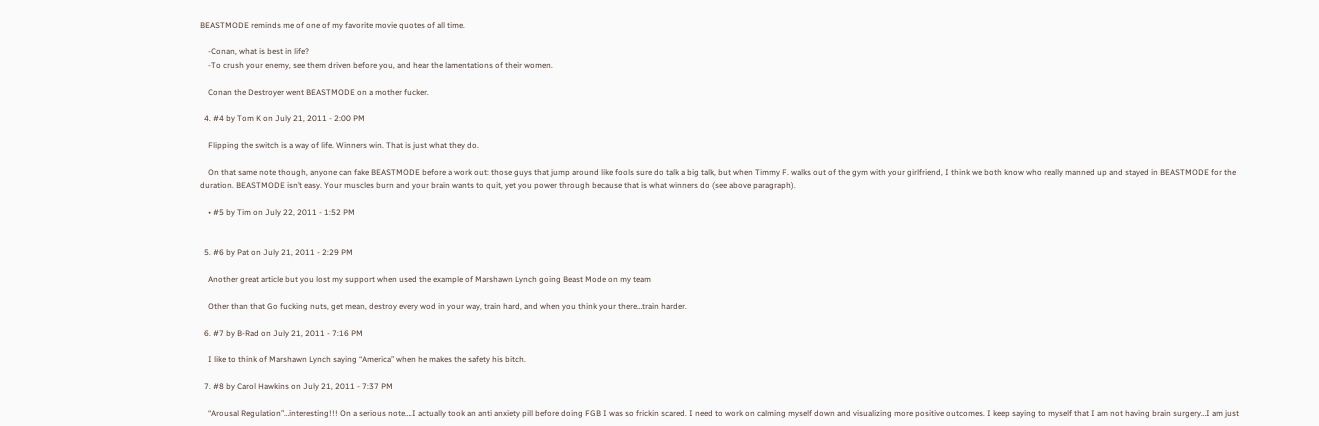BEASTMODE reminds me of one of my favorite movie quotes of all time.

    -Conan, what is best in life?
    -To crush your enemy, see them driven before you, and hear the lamentations of their women.

    Conan the Destroyer went BEASTMODE on a mother fucker.

  4. #4 by Tom K on July 21, 2011 - 2:00 PM

    Flipping the switch is a way of life. Winners win. That is just what they do.

    On that same note though, anyone can fake BEASTMODE before a work out: those guys that jump around like fools sure do talk a big talk, but when Timmy F. walks out of the gym with your girlfriend, I think we both know who really manned up and stayed in BEASTMODE for the duration. BEASTMODE isn’t easy. Your muscles burn and your brain wants to quit, yet you power through because that is what winners do (see above paragraph).

    • #5 by Tim on July 22, 2011 - 1:52 PM


  5. #6 by Pat on July 21, 2011 - 2:29 PM

    Another great article but you lost my support when used the example of Marshawn Lynch going Beast Mode on my team

    Other than that Go fucking nuts, get mean, destroy every wod in your way, train hard, and when you think your there…train harder.

  6. #7 by B-Rad on July 21, 2011 - 7:16 PM

    I like to think of Marshawn Lynch saying “America” when he makes the safety his bitch.

  7. #8 by Carol Hawkins on July 21, 2011 - 7:37 PM

    “Arousal Regulation”…interesting!!! On a serious note….I actually took an anti anxiety pill before doing FGB I was so frickin scared. I need to work on calming myself down and visualizing more positive outcomes. I keep saying to myself that I am not having brain surgery…I am just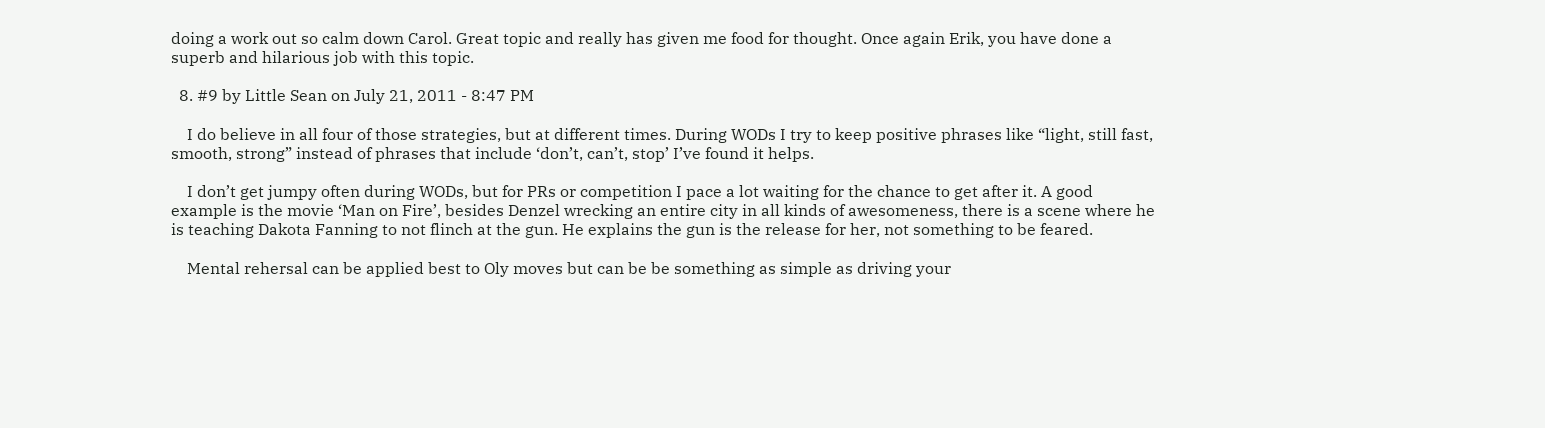doing a work out so calm down Carol. Great topic and really has given me food for thought. Once again Erik, you have done a superb and hilarious job with this topic.

  8. #9 by Little Sean on July 21, 2011 - 8:47 PM

    I do believe in all four of those strategies, but at different times. During WODs I try to keep positive phrases like “light, still fast, smooth, strong” instead of phrases that include ‘don’t, can’t, stop’ I’ve found it helps.

    I don’t get jumpy often during WODs, but for PRs or competition I pace a lot waiting for the chance to get after it. A good example is the movie ‘Man on Fire’, besides Denzel wrecking an entire city in all kinds of awesomeness, there is a scene where he is teaching Dakota Fanning to not flinch at the gun. He explains the gun is the release for her, not something to be feared.

    Mental rehersal can be applied best to Oly moves but can be be something as simple as driving your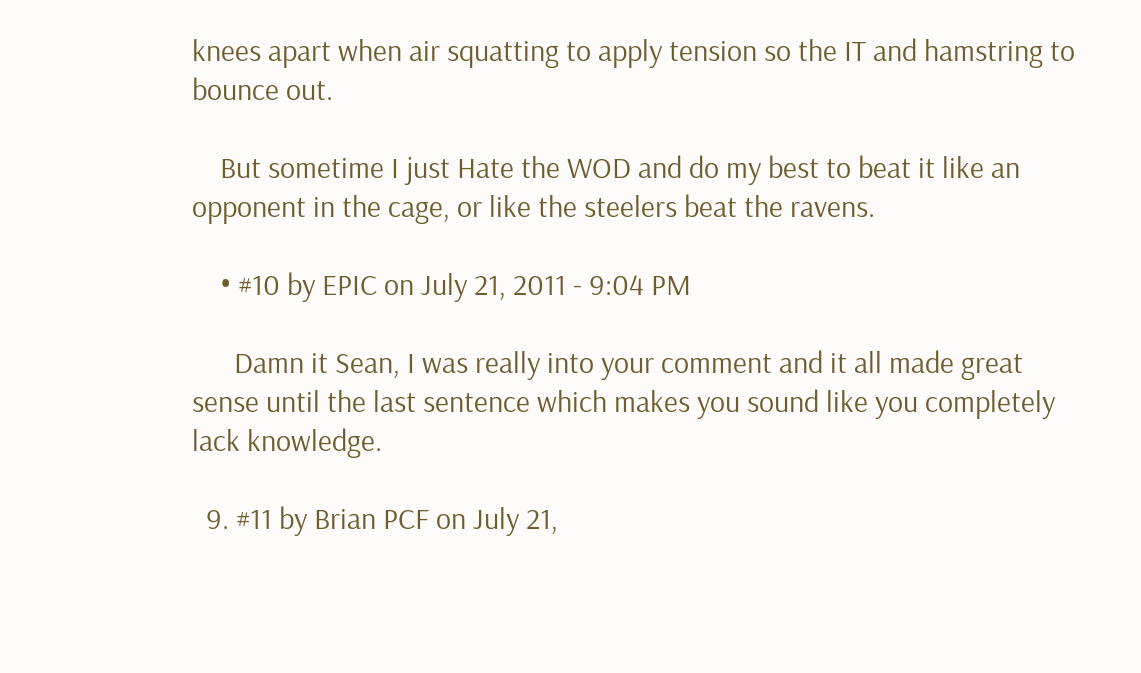knees apart when air squatting to apply tension so the IT and hamstring to bounce out.

    But sometime I just Hate the WOD and do my best to beat it like an opponent in the cage, or like the steelers beat the ravens.

    • #10 by EPIC on July 21, 2011 - 9:04 PM

      Damn it Sean, I was really into your comment and it all made great sense until the last sentence which makes you sound like you completely lack knowledge.

  9. #11 by Brian PCF on July 21,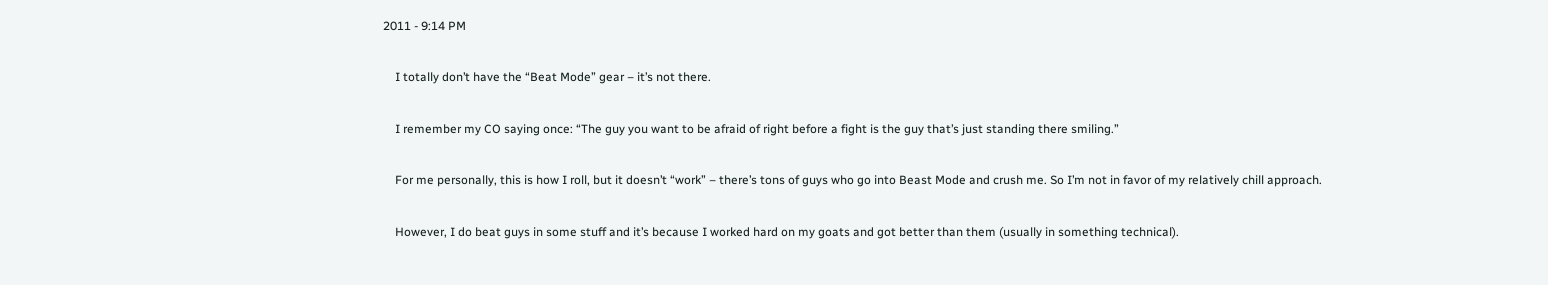2011 - 9:14 PM

    I totally don’t have the “Beat Mode” gear – it’s not there.

    I remember my CO saying once: “The guy you want to be afraid of right before a fight is the guy that’s just standing there smiling.”

    For me personally, this is how I roll, but it doesn’t “work” – there’s tons of guys who go into Beast Mode and crush me. So I’m not in favor of my relatively chill approach.

    However, I do beat guys in some stuff and it’s because I worked hard on my goats and got better than them (usually in something technical).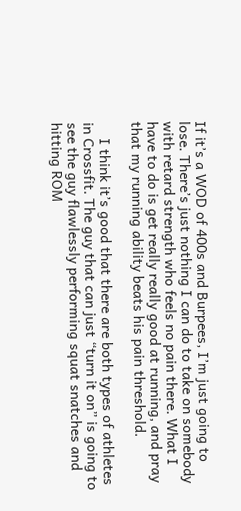If it’s a WOD of 400s and Burpees, I’m just going to lose. There’s just nothing I can do to take on somebody with retard strength who feels no pain there. What I have to do is get really really good at running, and pray that my running ability beats his pain threshold.

    I think it’s good that there are both types of athletes in Crossfit. The guy that can just “turn it on” is going to see the guy flawlessly performing squat snatches and hitting ROM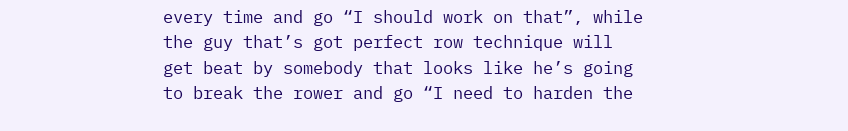every time and go “I should work on that”, while the guy that’s got perfect row technique will get beat by somebody that looks like he’s going to break the rower and go “I need to harden the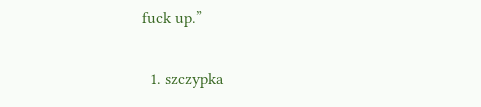fuck up.”

  1. szczypka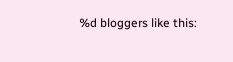%d bloggers like this: